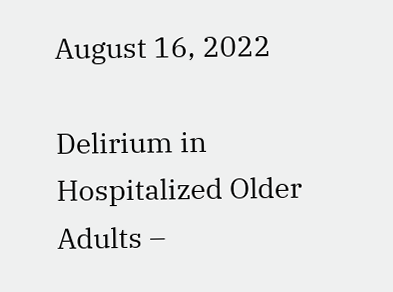August 16, 2022

Delirium in Hospitalized Older Adults –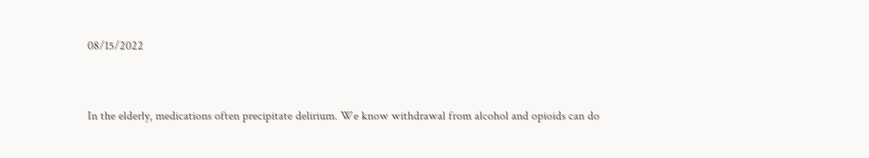08/15/2022


In the elderly, medications often precipitate delirium. We know withdrawal from alcohol and opioids can do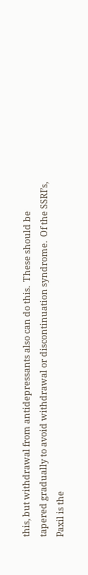this, but withdrawal from antidepressants also can do this.  These should be tapered gradually to avoid withdrawal or discontinuation syndrome.  Of the SSRI’s, Paxil is the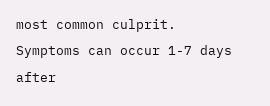most common culprit. Symptoms can occur 1-7 days after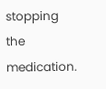stopping the medication.